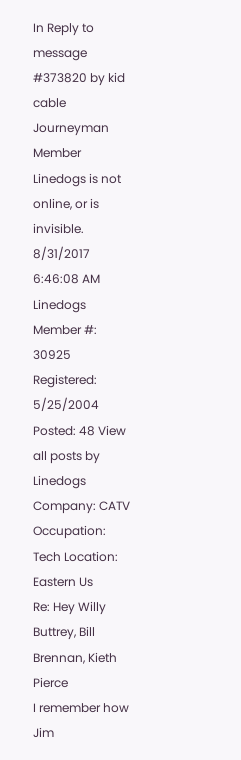In Reply to message #373820 by kid cable
Journeyman Member Linedogs is not online, or is invisible.
8/31/2017 6:46:08 AM
Linedogs Member #: 30925 Registered: 5/25/2004
Posted: 48 View all posts by Linedogs
Company: CATV Occupation: Tech Location: Eastern Us
Re: Hey Willy Buttrey, Bill Brennan, Kieth Pierce
I remember how Jim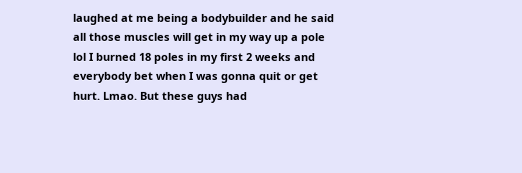laughed at me being a bodybuilder and he said all those muscles will get in my way up a pole lol I burned 18 poles in my first 2 weeks and everybody bet when I was gonna quit or get hurt. Lmao. But these guys had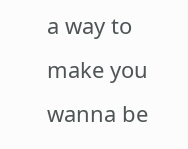a way to make you wanna be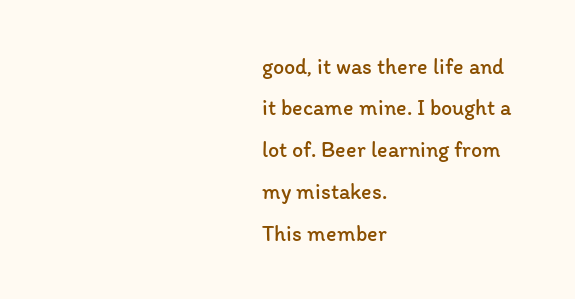good, it was there life and it became mine. I bought a lot of. Beer learning from my mistakes.
This member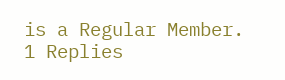is a Regular Member.
1 Replies